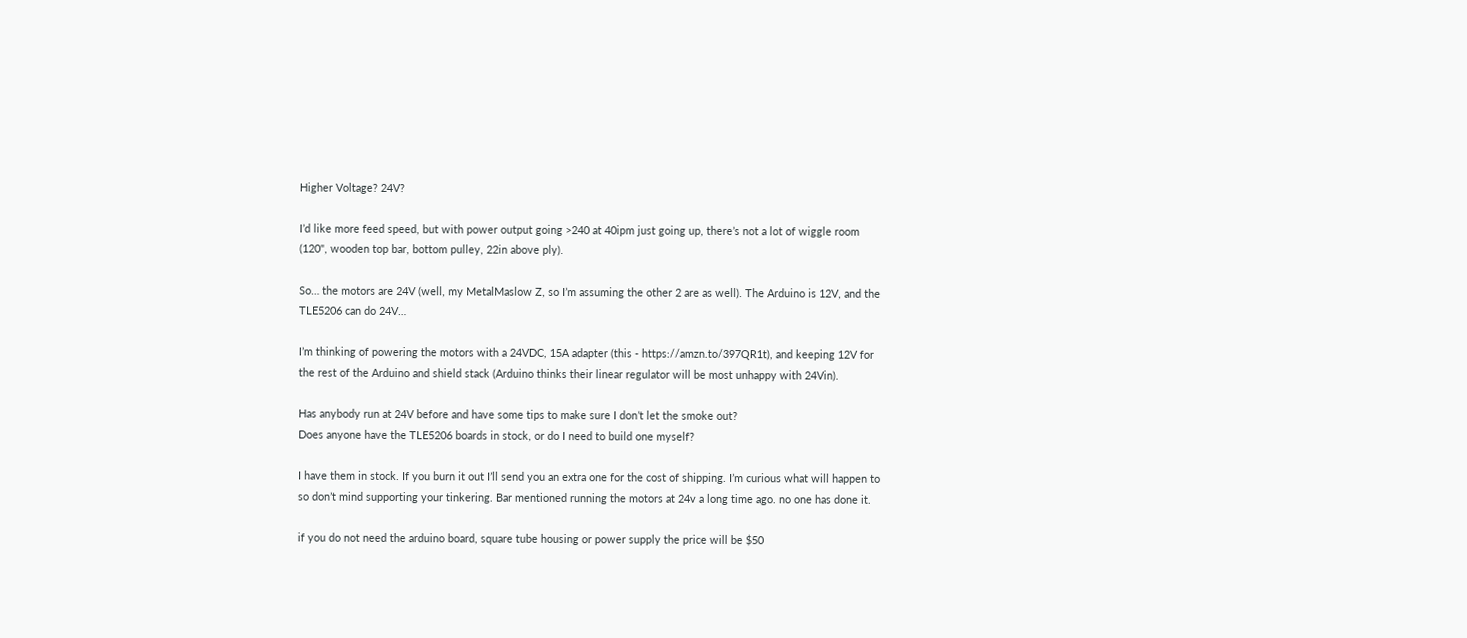Higher Voltage? 24V?

I’d like more feed speed, but with power output going >240 at 40ipm just going up, there’s not a lot of wiggle room (120", wooden top bar, bottom pulley, 22in above ply).

So… the motors are 24V (well, my MetalMaslow Z, so I’m assuming the other 2 are as well). The Arduino is 12V, and the TLE5206 can do 24V…

I’m thinking of powering the motors with a 24VDC, 15A adapter (this - https://amzn.to/397QR1t), and keeping 12V for the rest of the Arduino and shield stack (Arduino thinks their linear regulator will be most unhappy with 24Vin).

Has anybody run at 24V before and have some tips to make sure I don’t let the smoke out?
Does anyone have the TLE5206 boards in stock, or do I need to build one myself?

I have them in stock. If you burn it out I’ll send you an extra one for the cost of shipping. I’m curious what will happen to so don’t mind supporting your tinkering. Bar mentioned running the motors at 24v a long time ago. no one has done it.

if you do not need the arduino board, square tube housing or power supply the price will be $50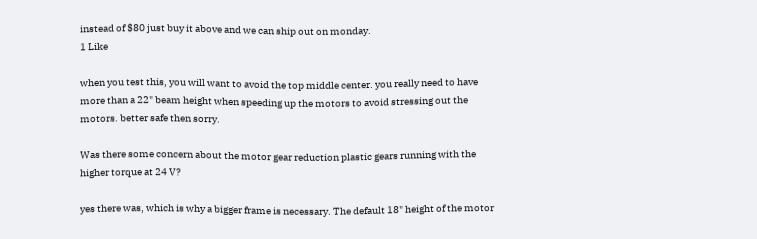instead of $80 just buy it above and we can ship out on monday.
1 Like

when you test this, you will want to avoid the top middle center. you really need to have more than a 22" beam height when speeding up the motors to avoid stressing out the motors. better safe then sorry.

Was there some concern about the motor gear reduction plastic gears running with the higher torque at 24 V?

yes there was, which is why a bigger frame is necessary. The default 18" height of the motor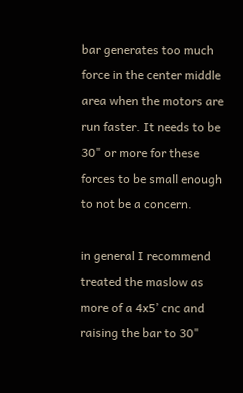bar generates too much force in the center middle area when the motors are run faster. It needs to be 30" or more for these forces to be small enough to not be a concern.

in general I recommend treated the maslow as more of a 4x5’ cnc and raising the bar to 30"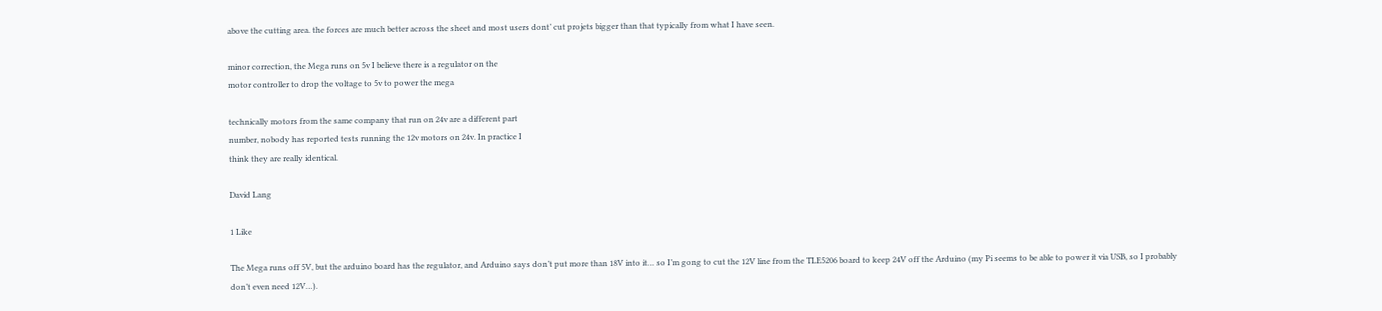above the cutting area. the forces are much better across the sheet and most users dont’ cut projets bigger than that typically from what I have seen.

minor correction, the Mega runs on 5v I believe there is a regulator on the
motor controller to drop the voltage to 5v to power the mega

technically motors from the same company that run on 24v are a different part
number, nobody has reported tests running the 12v motors on 24v. In practice I
think they are really identical.

David Lang

1 Like

The Mega runs off 5V, but the arduino board has the regulator, and Arduino says don’t put more than 18V into it… so I’m gong to cut the 12V line from the TLE5206 board to keep 24V off the Arduino (my Pi seems to be able to power it via USB, so I probably don’t even need 12V…).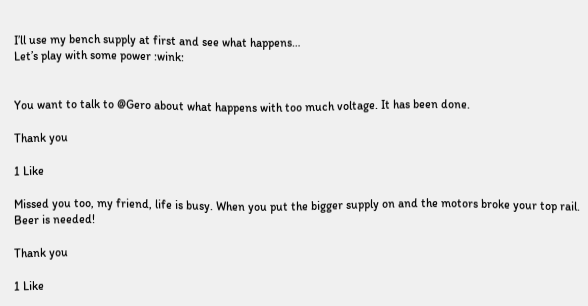I’ll use my bench supply at first and see what happens…
Let’s play with some power :wink:


You want to talk to @Gero about what happens with too much voltage. It has been done.

Thank you

1 Like

Missed you too, my friend, life is busy. When you put the bigger supply on and the motors broke your top rail. Beer is needed!

Thank you

1 Like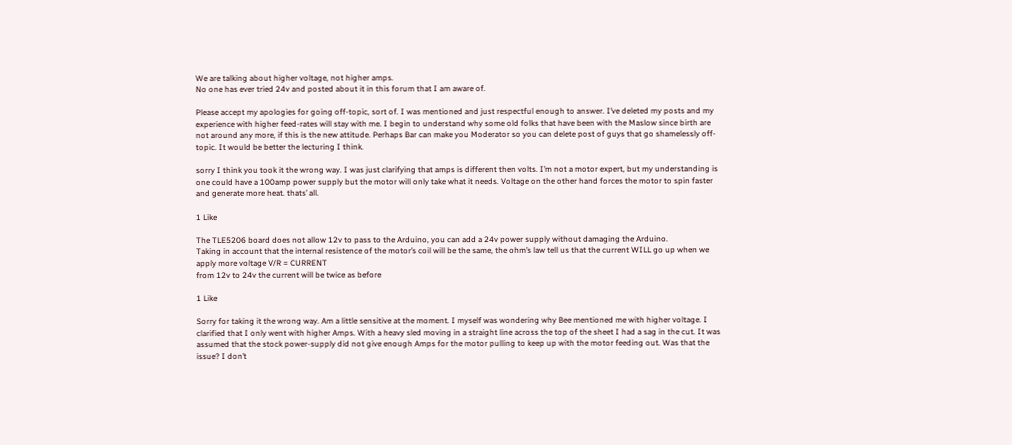We are talking about higher voltage, not higher amps.
No one has ever tried 24v and posted about it in this forum that I am aware of.

Please accept my apologies for going off-topic, sort of. I was mentioned and just respectful enough to answer. I’ve deleted my posts and my experience with higher feed-rates will stay with me. I begin to understand why some old folks that have been with the Maslow since birth are not around any more, if this is the new attitude. Perhaps Bar can make you Moderator so you can delete post of guys that go shamelessly off-topic. It would be better the lecturing I think.

sorry I think you took it the wrong way. I was just clarifying that amps is different then volts. I’m not a motor expert, but my understanding is one could have a 100amp power supply but the motor will only take what it needs. Voltage on the other hand forces the motor to spin faster and generate more heat. thats’ all.

1 Like

The TLE5206 board does not allow 12v to pass to the Arduino, you can add a 24v power supply without damaging the Arduino.
Taking in account that the internal resistence of the motor’s coil will be the same, the ohm’s law tell us that the current WILL go up when we apply more voltage V/R = CURRENT
from 12v to 24v the current will be twice as before

1 Like

Sorry for taking it the wrong way. Am a little sensitive at the moment. I myself was wondering why Bee mentioned me with higher voltage. I clarified that I only went with higher Amps. With a heavy sled moving in a straight line across the top of the sheet I had a sag in the cut. It was assumed that the stock power-supply did not give enough Amps for the motor pulling to keep up with the motor feeding out. Was that the issue? I don’t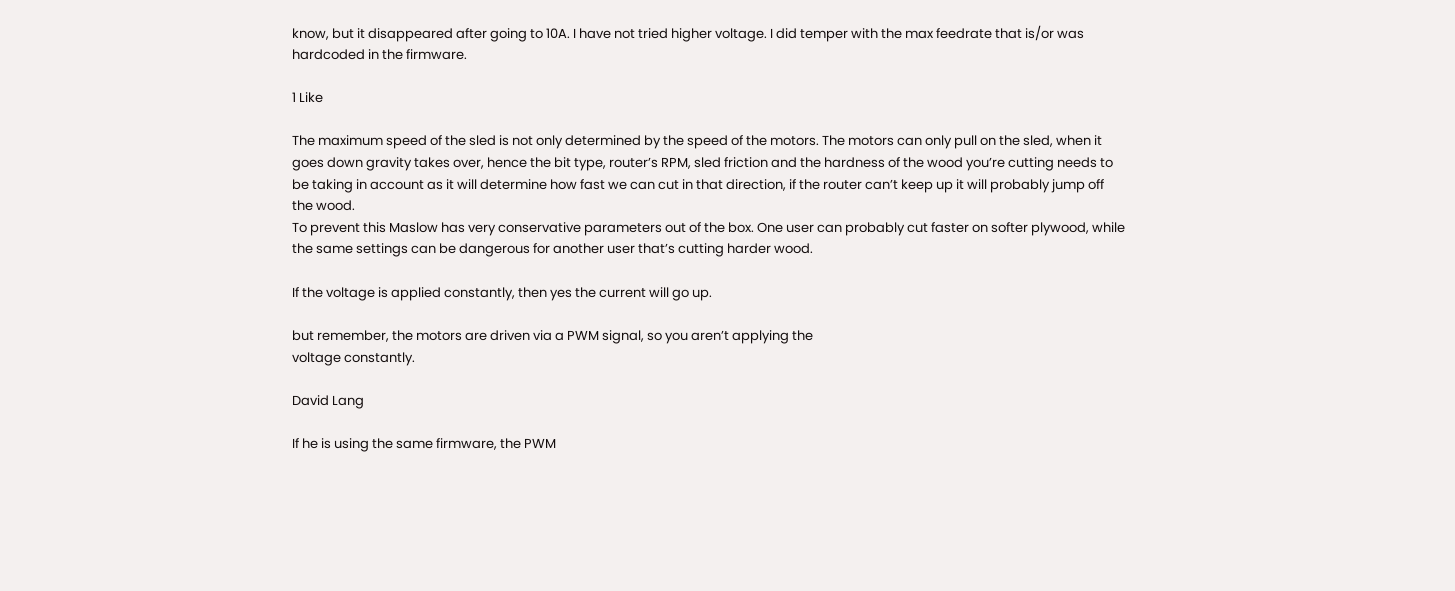know, but it disappeared after going to 10A. I have not tried higher voltage. I did temper with the max feedrate that is/or was hardcoded in the firmware.

1 Like

The maximum speed of the sled is not only determined by the speed of the motors. The motors can only pull on the sled, when it goes down gravity takes over, hence the bit type, router’s RPM, sled friction and the hardness of the wood you’re cutting needs to be taking in account as it will determine how fast we can cut in that direction, if the router can’t keep up it will probably jump off the wood.
To prevent this Maslow has very conservative parameters out of the box. One user can probably cut faster on softer plywood, while the same settings can be dangerous for another user that’s cutting harder wood.

If the voltage is applied constantly, then yes the current will go up.

but remember, the motors are driven via a PWM signal, so you aren’t applying the
voltage constantly.

David Lang

If he is using the same firmware, the PWM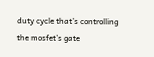duty cycle that’s controlling the mosfet’s gate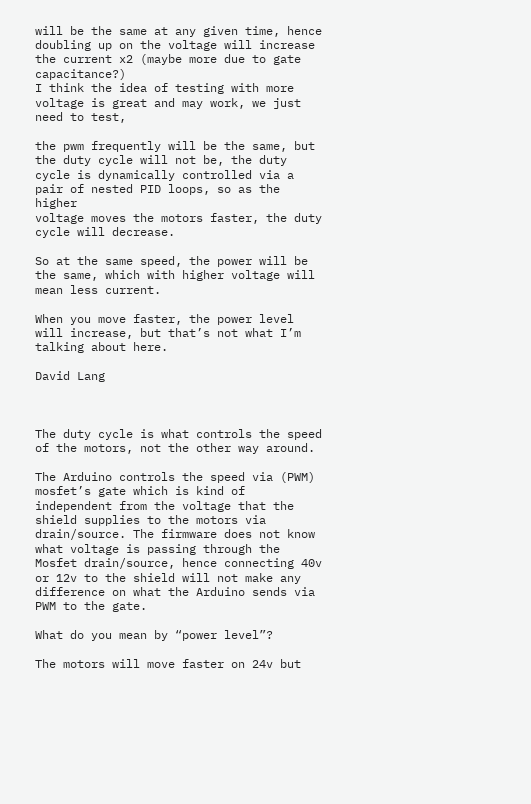will be the same at any given time, hence doubling up on the voltage will increase the current x2 (maybe more due to gate capacitance?)
I think the idea of testing with more voltage is great and may work, we just need to test,

the pwm frequently will be the same, but the duty cycle will not be, the duty
cycle is dynamically controlled via a pair of nested PID loops, so as the higher
voltage moves the motors faster, the duty cycle will decrease.

So at the same speed, the power will be the same, which with higher voltage will
mean less current.

When you move faster, the power level will increase, but that’s not what I’m
talking about here.

David Lang



The duty cycle is what controls the speed of the motors, not the other way around.

The Arduino controls the speed via (PWM) mosfet’s gate which is kind of independent from the voltage that the shield supplies to the motors via drain/source. The firmware does not know what voltage is passing through the Mosfet drain/source, hence connecting 40v or 12v to the shield will not make any difference on what the Arduino sends via PWM to the gate.

What do you mean by “power level”?

The motors will move faster on 24v but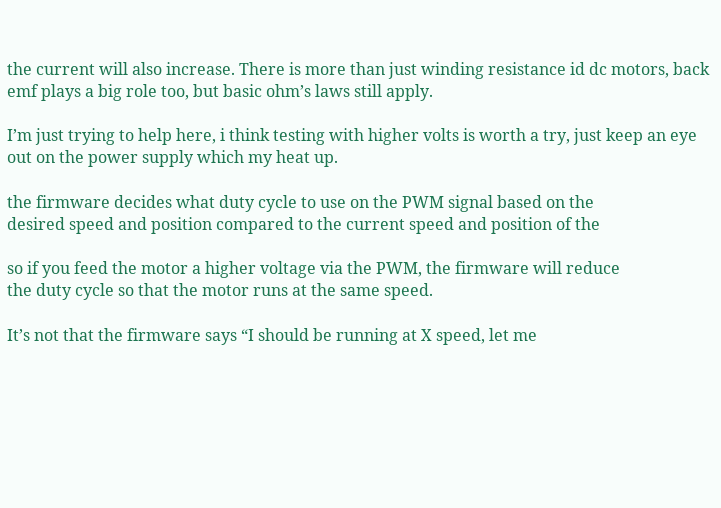the current will also increase. There is more than just winding resistance id dc motors, back emf plays a big role too, but basic ohm’s laws still apply.

I’m just trying to help here, i think testing with higher volts is worth a try, just keep an eye out on the power supply which my heat up.

the firmware decides what duty cycle to use on the PWM signal based on the
desired speed and position compared to the current speed and position of the

so if you feed the motor a higher voltage via the PWM, the firmware will reduce
the duty cycle so that the motor runs at the same speed.

It’s not that the firmware says “I should be running at X speed, let me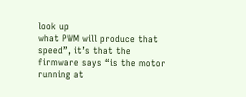look up
what PWM will produce that speed”, it’s that the firmware says “is the motor
running at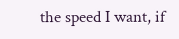the speed I want, if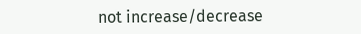not increase/decrease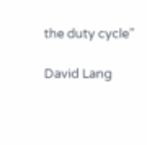the duty cycle”

David Lang